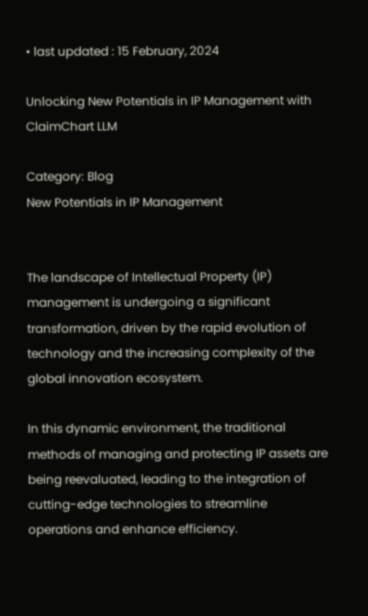• last updated : 15 February, 2024

Unlocking New Potentials in IP Management with ClaimChart LLM

Category: Blog
New Potentials in IP Management


The landscape of Intellectual Property (IP) management is undergoing a significant transformation, driven by the rapid evolution of technology and the increasing complexity of the global innovation ecosystem.

In this dynamic environment, the traditional methods of managing and protecting IP assets are being reevaluated, leading to the integration of cutting-edge technologies to streamline operations and enhance efficiency.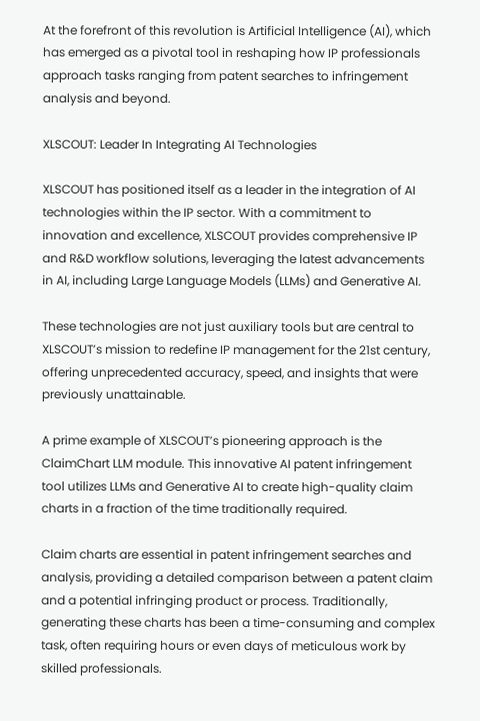At the forefront of this revolution is Artificial Intelligence (AI), which has emerged as a pivotal tool in reshaping how IP professionals approach tasks ranging from patent searches to infringement analysis and beyond.

XLSCOUT: Leader In Integrating AI Technologies

XLSCOUT has positioned itself as a leader in the integration of AI technologies within the IP sector. With a commitment to innovation and excellence, XLSCOUT provides comprehensive IP and R&D workflow solutions, leveraging the latest advancements in AI, including Large Language Models (LLMs) and Generative AI.

These technologies are not just auxiliary tools but are central to XLSCOUT’s mission to redefine IP management for the 21st century, offering unprecedented accuracy, speed, and insights that were previously unattainable.

A prime example of XLSCOUT’s pioneering approach is the ClaimChart LLM module. This innovative AI patent infringement tool utilizes LLMs and Generative AI to create high-quality claim charts in a fraction of the time traditionally required.

Claim charts are essential in patent infringement searches and analysis, providing a detailed comparison between a patent claim and a potential infringing product or process. Traditionally, generating these charts has been a time-consuming and complex task, often requiring hours or even days of meticulous work by skilled professionals.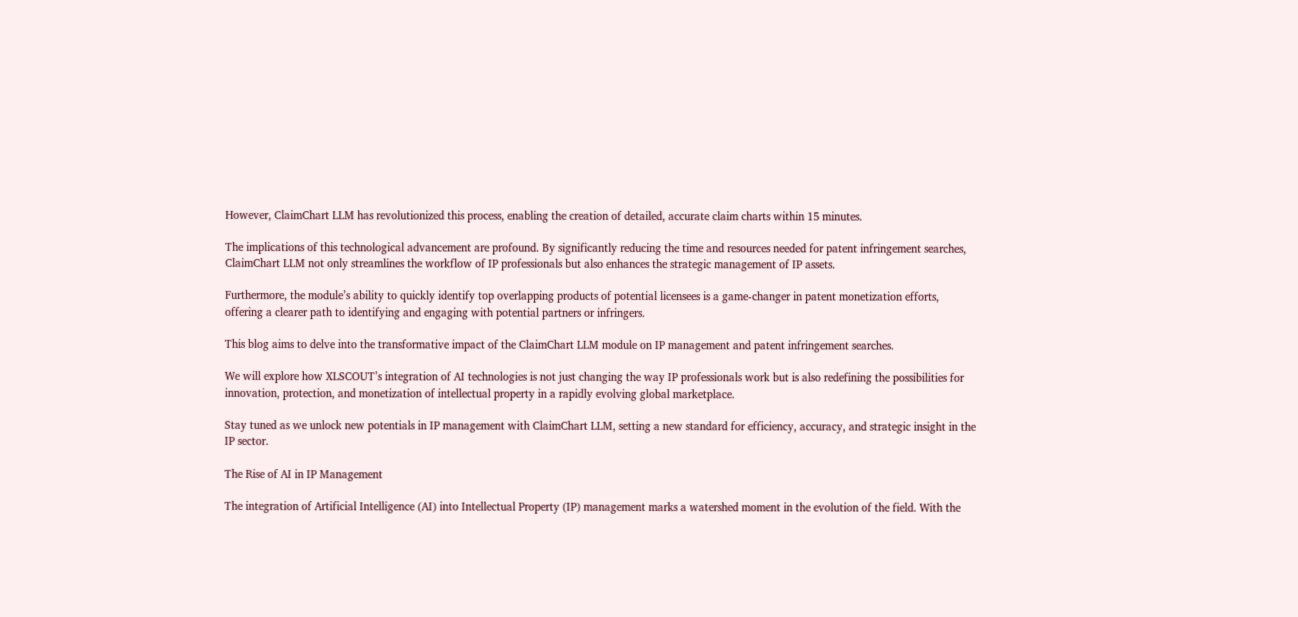However, ClaimChart LLM has revolutionized this process, enabling the creation of detailed, accurate claim charts within 15 minutes.

The implications of this technological advancement are profound. By significantly reducing the time and resources needed for patent infringement searches, ClaimChart LLM not only streamlines the workflow of IP professionals but also enhances the strategic management of IP assets.

Furthermore, the module’s ability to quickly identify top overlapping products of potential licensees is a game-changer in patent monetization efforts, offering a clearer path to identifying and engaging with potential partners or infringers.

This blog aims to delve into the transformative impact of the ClaimChart LLM module on IP management and patent infringement searches.

We will explore how XLSCOUT’s integration of AI technologies is not just changing the way IP professionals work but is also redefining the possibilities for innovation, protection, and monetization of intellectual property in a rapidly evolving global marketplace.

Stay tuned as we unlock new potentials in IP management with ClaimChart LLM, setting a new standard for efficiency, accuracy, and strategic insight in the IP sector.

The Rise of AI in IP Management

The integration of Artificial Intelligence (AI) into Intellectual Property (IP) management marks a watershed moment in the evolution of the field. With the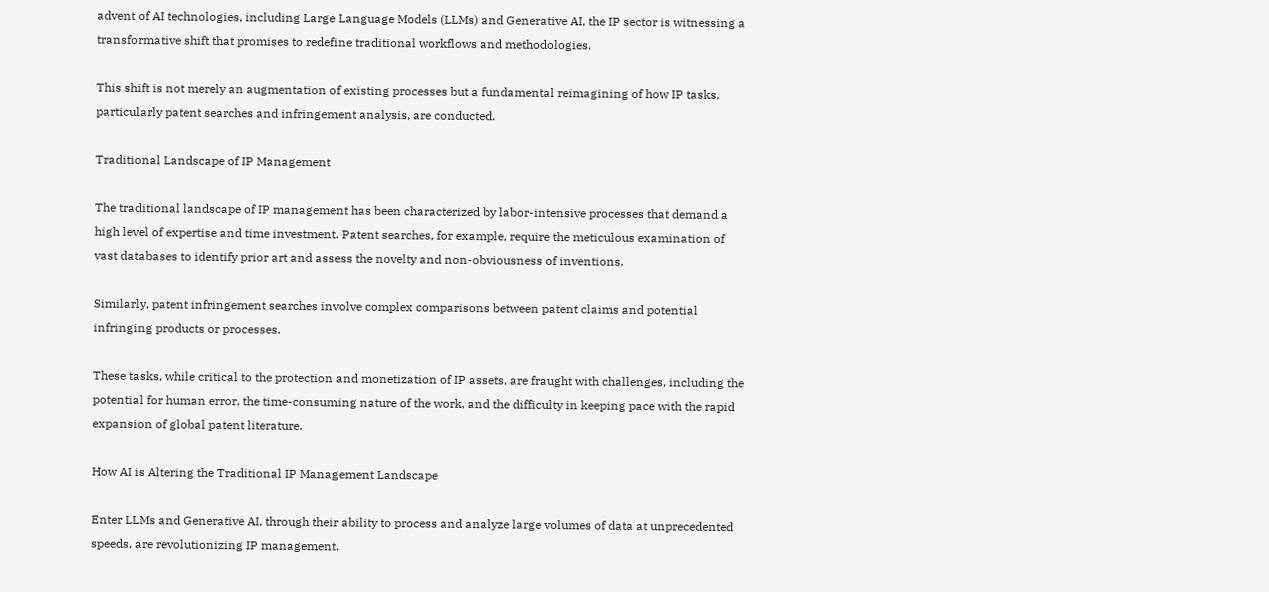advent of AI technologies, including Large Language Models (LLMs) and Generative AI, the IP sector is witnessing a transformative shift that promises to redefine traditional workflows and methodologies.

This shift is not merely an augmentation of existing processes but a fundamental reimagining of how IP tasks, particularly patent searches and infringement analysis, are conducted.

Traditional Landscape of IP Management

The traditional landscape of IP management has been characterized by labor-intensive processes that demand a high level of expertise and time investment. Patent searches, for example, require the meticulous examination of vast databases to identify prior art and assess the novelty and non-obviousness of inventions.

Similarly, patent infringement searches involve complex comparisons between patent claims and potential infringing products or processes.

These tasks, while critical to the protection and monetization of IP assets, are fraught with challenges, including the potential for human error, the time-consuming nature of the work, and the difficulty in keeping pace with the rapid expansion of global patent literature.

How AI is Altering the Traditional IP Management Landscape

Enter LLMs and Generative AI, through their ability to process and analyze large volumes of data at unprecedented speeds, are revolutionizing IP management.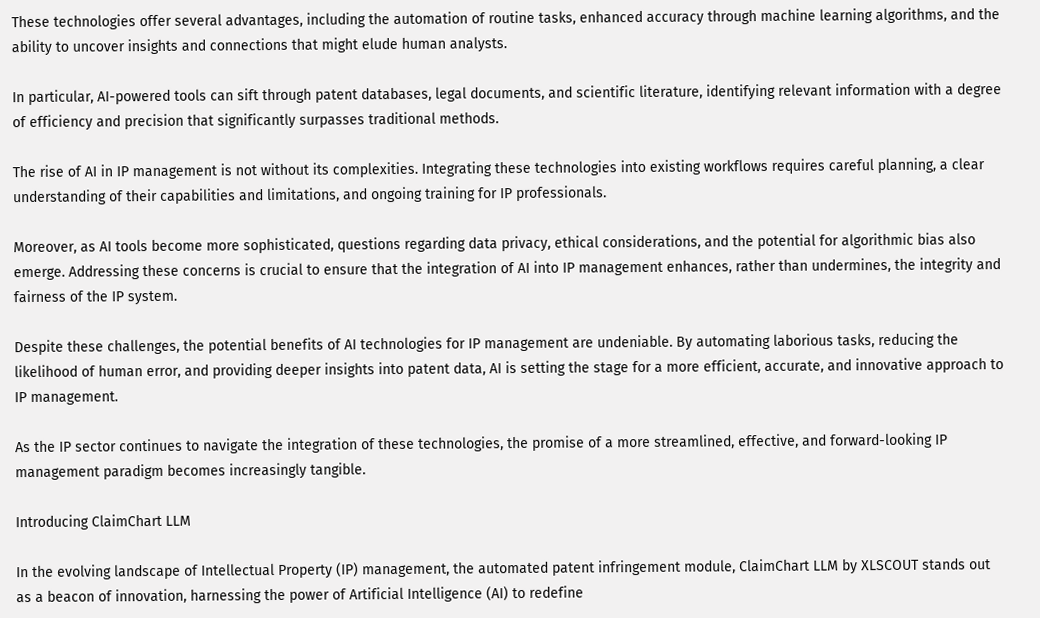These technologies offer several advantages, including the automation of routine tasks, enhanced accuracy through machine learning algorithms, and the ability to uncover insights and connections that might elude human analysts.

In particular, AI-powered tools can sift through patent databases, legal documents, and scientific literature, identifying relevant information with a degree of efficiency and precision that significantly surpasses traditional methods.

The rise of AI in IP management is not without its complexities. Integrating these technologies into existing workflows requires careful planning, a clear understanding of their capabilities and limitations, and ongoing training for IP professionals.

Moreover, as AI tools become more sophisticated, questions regarding data privacy, ethical considerations, and the potential for algorithmic bias also emerge. Addressing these concerns is crucial to ensure that the integration of AI into IP management enhances, rather than undermines, the integrity and fairness of the IP system.

Despite these challenges, the potential benefits of AI technologies for IP management are undeniable. By automating laborious tasks, reducing the likelihood of human error, and providing deeper insights into patent data, AI is setting the stage for a more efficient, accurate, and innovative approach to IP management.

As the IP sector continues to navigate the integration of these technologies, the promise of a more streamlined, effective, and forward-looking IP management paradigm becomes increasingly tangible.

Introducing ClaimChart LLM

In the evolving landscape of Intellectual Property (IP) management, the automated patent infringement module, ClaimChart LLM by XLSCOUT stands out as a beacon of innovation, harnessing the power of Artificial Intelligence (AI) to redefine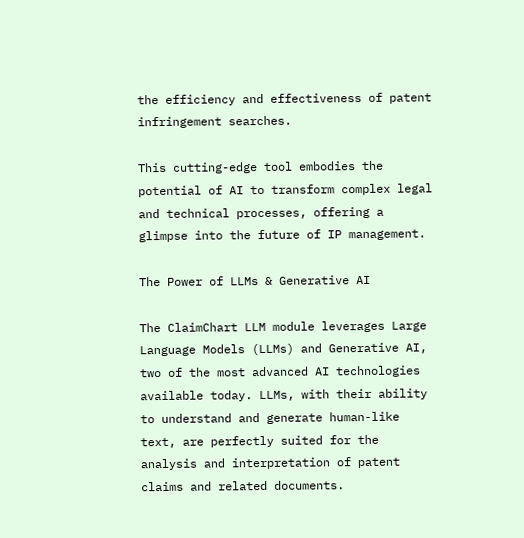the efficiency and effectiveness of patent infringement searches.

This cutting-edge tool embodies the potential of AI to transform complex legal and technical processes, offering a glimpse into the future of IP management.

The Power of LLMs & Generative AI

The ClaimChart LLM module leverages Large Language Models (LLMs) and Generative AI, two of the most advanced AI technologies available today. LLMs, with their ability to understand and generate human-like text, are perfectly suited for the analysis and interpretation of patent claims and related documents.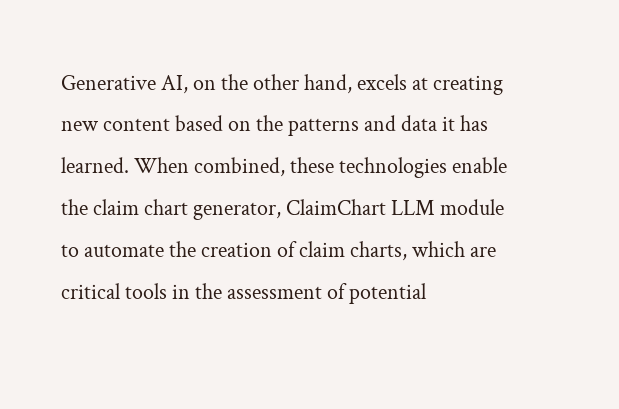Generative AI, on the other hand, excels at creating new content based on the patterns and data it has learned. When combined, these technologies enable the claim chart generator, ClaimChart LLM module to automate the creation of claim charts, which are critical tools in the assessment of potential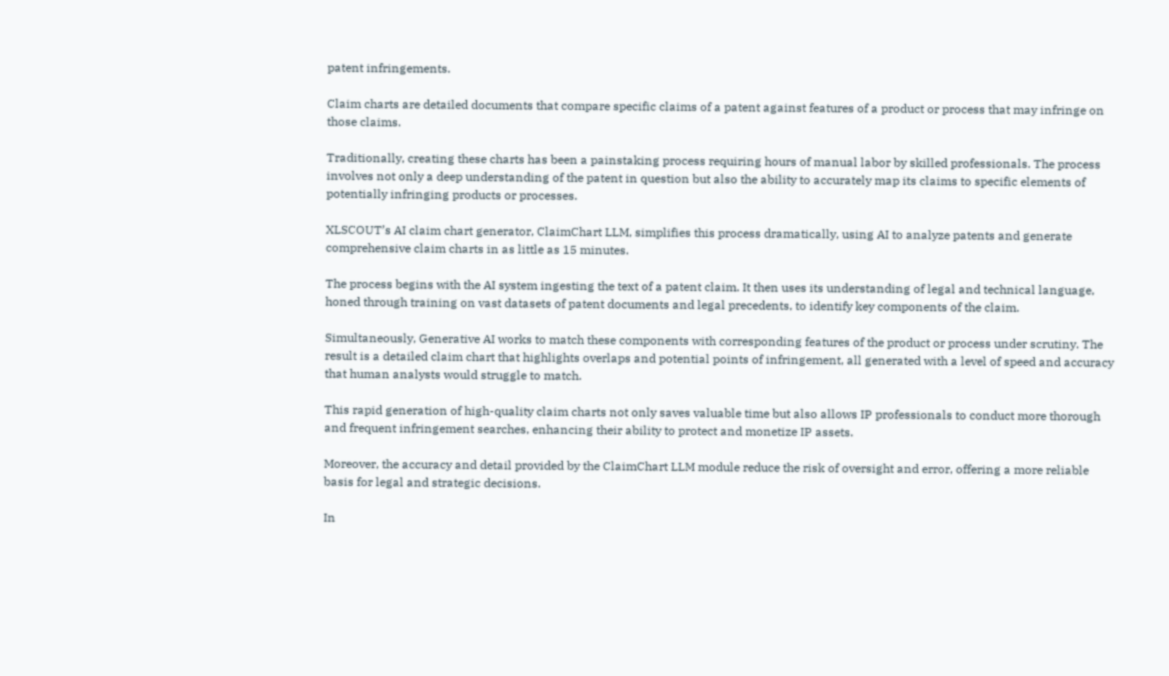patent infringements.

Claim charts are detailed documents that compare specific claims of a patent against features of a product or process that may infringe on those claims.

Traditionally, creating these charts has been a painstaking process requiring hours of manual labor by skilled professionals. The process involves not only a deep understanding of the patent in question but also the ability to accurately map its claims to specific elements of potentially infringing products or processes.

XLSCOUT’s AI claim chart generator, ClaimChart LLM, simplifies this process dramatically, using AI to analyze patents and generate comprehensive claim charts in as little as 15 minutes.

The process begins with the AI system ingesting the text of a patent claim. It then uses its understanding of legal and technical language, honed through training on vast datasets of patent documents and legal precedents, to identify key components of the claim.

Simultaneously, Generative AI works to match these components with corresponding features of the product or process under scrutiny. The result is a detailed claim chart that highlights overlaps and potential points of infringement, all generated with a level of speed and accuracy that human analysts would struggle to match.

This rapid generation of high-quality claim charts not only saves valuable time but also allows IP professionals to conduct more thorough and frequent infringement searches, enhancing their ability to protect and monetize IP assets.

Moreover, the accuracy and detail provided by the ClaimChart LLM module reduce the risk of oversight and error, offering a more reliable basis for legal and strategic decisions.

In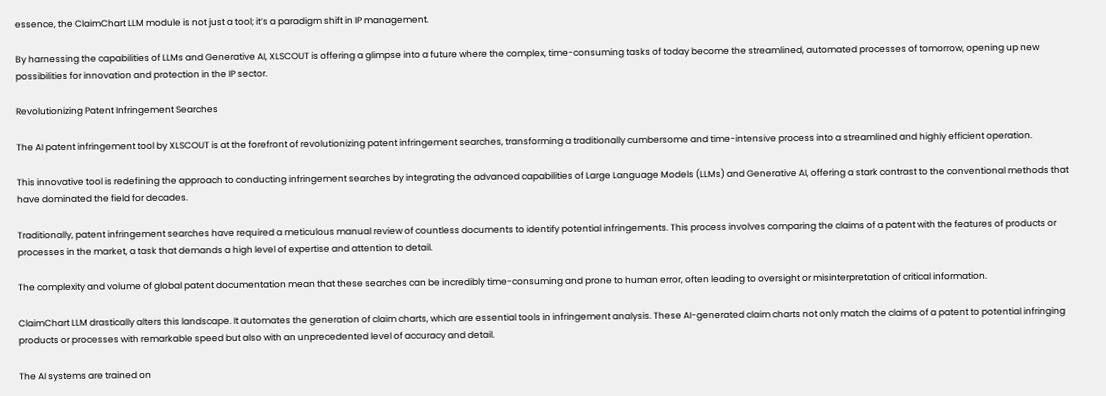essence, the ClaimChart LLM module is not just a tool; it’s a paradigm shift in IP management.

By harnessing the capabilities of LLMs and Generative AI, XLSCOUT is offering a glimpse into a future where the complex, time-consuming tasks of today become the streamlined, automated processes of tomorrow, opening up new possibilities for innovation and protection in the IP sector.

Revolutionizing Patent Infringement Searches

The AI patent infringement tool by XLSCOUT is at the forefront of revolutionizing patent infringement searches, transforming a traditionally cumbersome and time-intensive process into a streamlined and highly efficient operation.

This innovative tool is redefining the approach to conducting infringement searches by integrating the advanced capabilities of Large Language Models (LLMs) and Generative AI, offering a stark contrast to the conventional methods that have dominated the field for decades.

Traditionally, patent infringement searches have required a meticulous manual review of countless documents to identify potential infringements. This process involves comparing the claims of a patent with the features of products or processes in the market, a task that demands a high level of expertise and attention to detail.

The complexity and volume of global patent documentation mean that these searches can be incredibly time-consuming and prone to human error, often leading to oversight or misinterpretation of critical information.

ClaimChart LLM drastically alters this landscape. It automates the generation of claim charts, which are essential tools in infringement analysis. These AI-generated claim charts not only match the claims of a patent to potential infringing products or processes with remarkable speed but also with an unprecedented level of accuracy and detail.

The AI systems are trained on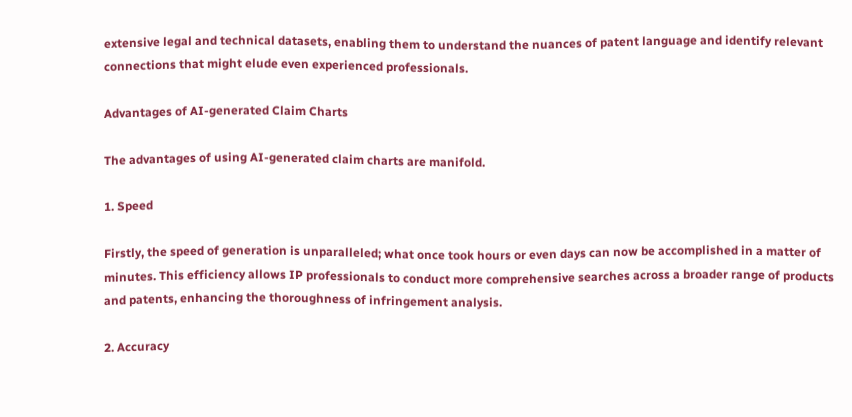extensive legal and technical datasets, enabling them to understand the nuances of patent language and identify relevant connections that might elude even experienced professionals.

Advantages of AI-generated Claim Charts

The advantages of using AI-generated claim charts are manifold.

1. Speed

Firstly, the speed of generation is unparalleled; what once took hours or even days can now be accomplished in a matter of minutes. This efficiency allows IP professionals to conduct more comprehensive searches across a broader range of products and patents, enhancing the thoroughness of infringement analysis.

2. Accuracy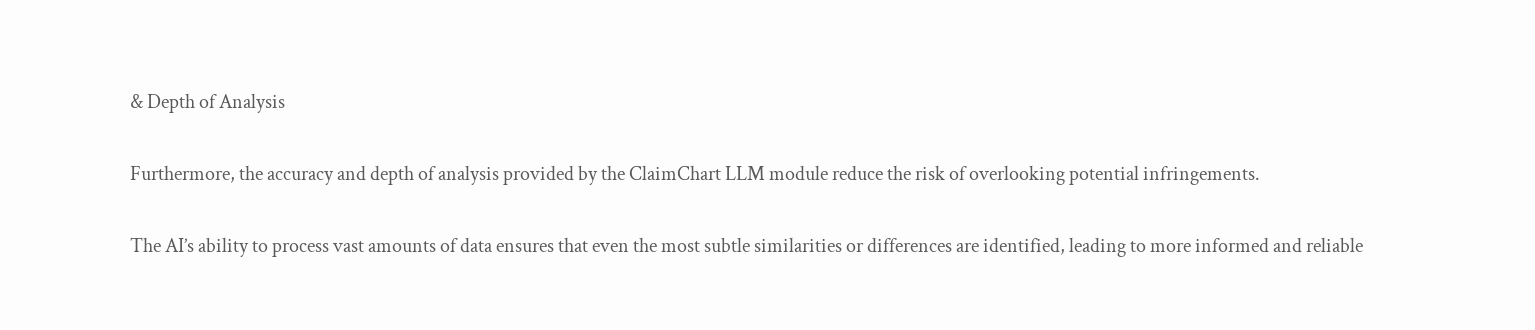& Depth of Analysis

Furthermore, the accuracy and depth of analysis provided by the ClaimChart LLM module reduce the risk of overlooking potential infringements.

The AI’s ability to process vast amounts of data ensures that even the most subtle similarities or differences are identified, leading to more informed and reliable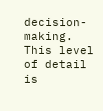decision-making. This level of detail is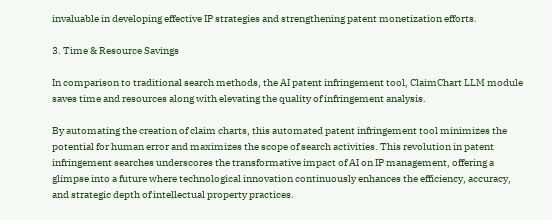invaluable in developing effective IP strategies and strengthening patent monetization efforts.

3. Time & Resource Savings

In comparison to traditional search methods, the AI patent infringement tool, ClaimChart LLM module saves time and resources along with elevating the quality of infringement analysis.

By automating the creation of claim charts, this automated patent infringement tool minimizes the potential for human error and maximizes the scope of search activities. This revolution in patent infringement searches underscores the transformative impact of AI on IP management, offering a glimpse into a future where technological innovation continuously enhances the efficiency, accuracy, and strategic depth of intellectual property practices.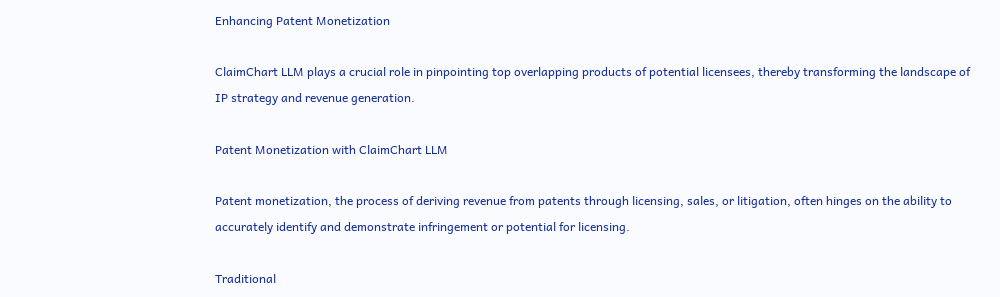Enhancing Patent Monetization

ClaimChart LLM plays a crucial role in pinpointing top overlapping products of potential licensees, thereby transforming the landscape of IP strategy and revenue generation.

Patent Monetization with ClaimChart LLM

Patent monetization, the process of deriving revenue from patents through licensing, sales, or litigation, often hinges on the ability to accurately identify and demonstrate infringement or potential for licensing.

Traditional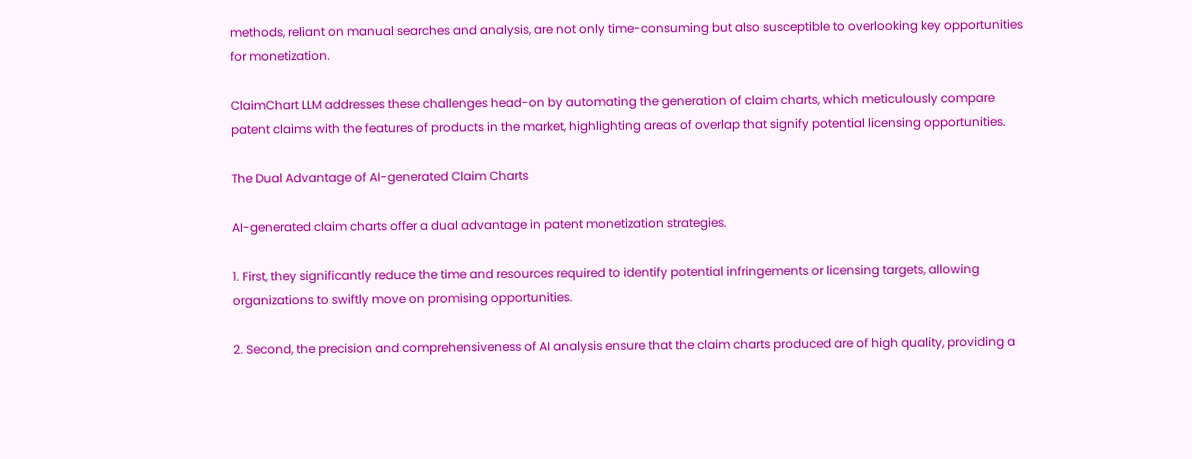methods, reliant on manual searches and analysis, are not only time-consuming but also susceptible to overlooking key opportunities for monetization.

ClaimChart LLM addresses these challenges head-on by automating the generation of claim charts, which meticulously compare patent claims with the features of products in the market, highlighting areas of overlap that signify potential licensing opportunities.

The Dual Advantage of AI-generated Claim Charts

AI-generated claim charts offer a dual advantage in patent monetization strategies.

1. First, they significantly reduce the time and resources required to identify potential infringements or licensing targets, allowing organizations to swiftly move on promising opportunities.

2. Second, the precision and comprehensiveness of AI analysis ensure that the claim charts produced are of high quality, providing a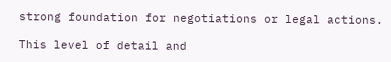strong foundation for negotiations or legal actions.

This level of detail and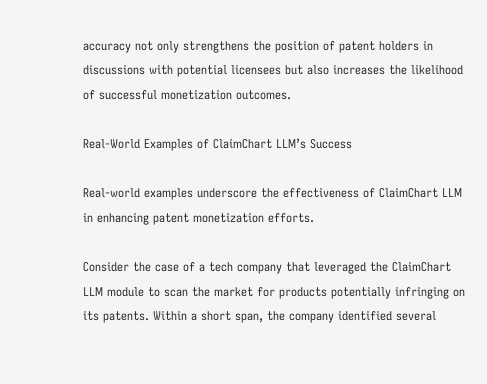accuracy not only strengthens the position of patent holders in discussions with potential licensees but also increases the likelihood of successful monetization outcomes.

Real-World Examples of ClaimChart LLM’s Success

Real-world examples underscore the effectiveness of ClaimChart LLM in enhancing patent monetization efforts.

Consider the case of a tech company that leveraged the ClaimChart LLM module to scan the market for products potentially infringing on its patents. Within a short span, the company identified several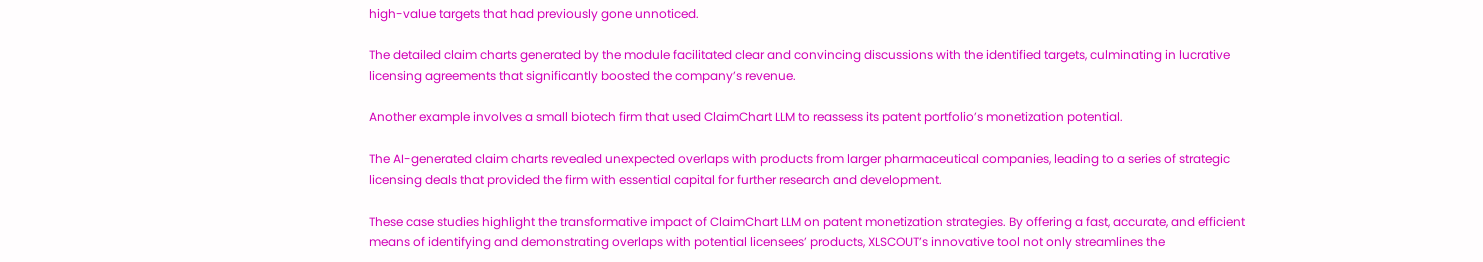high-value targets that had previously gone unnoticed.

The detailed claim charts generated by the module facilitated clear and convincing discussions with the identified targets, culminating in lucrative licensing agreements that significantly boosted the company’s revenue.

Another example involves a small biotech firm that used ClaimChart LLM to reassess its patent portfolio’s monetization potential.

The AI-generated claim charts revealed unexpected overlaps with products from larger pharmaceutical companies, leading to a series of strategic licensing deals that provided the firm with essential capital for further research and development.

These case studies highlight the transformative impact of ClaimChart LLM on patent monetization strategies. By offering a fast, accurate, and efficient means of identifying and demonstrating overlaps with potential licensees’ products, XLSCOUT’s innovative tool not only streamlines the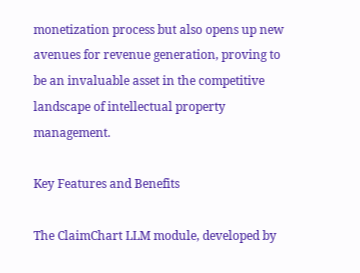monetization process but also opens up new avenues for revenue generation, proving to be an invaluable asset in the competitive landscape of intellectual property management.

Key Features and Benefits

The ClaimChart LLM module, developed by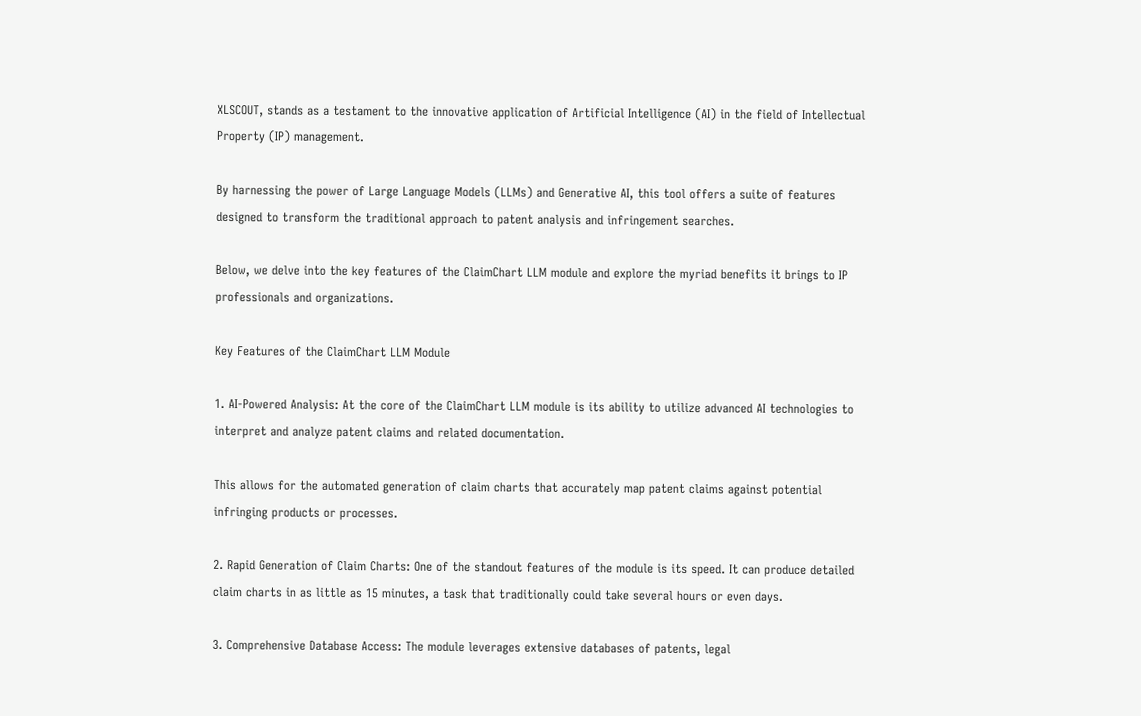XLSCOUT, stands as a testament to the innovative application of Artificial Intelligence (AI) in the field of Intellectual Property (IP) management.

By harnessing the power of Large Language Models (LLMs) and Generative AI, this tool offers a suite of features designed to transform the traditional approach to patent analysis and infringement searches.

Below, we delve into the key features of the ClaimChart LLM module and explore the myriad benefits it brings to IP professionals and organizations.

Key Features of the ClaimChart LLM Module

1. AI-Powered Analysis: At the core of the ClaimChart LLM module is its ability to utilize advanced AI technologies to interpret and analyze patent claims and related documentation.

This allows for the automated generation of claim charts that accurately map patent claims against potential infringing products or processes.

2. Rapid Generation of Claim Charts: One of the standout features of the module is its speed. It can produce detailed claim charts in as little as 15 minutes, a task that traditionally could take several hours or even days.

3. Comprehensive Database Access: The module leverages extensive databases of patents, legal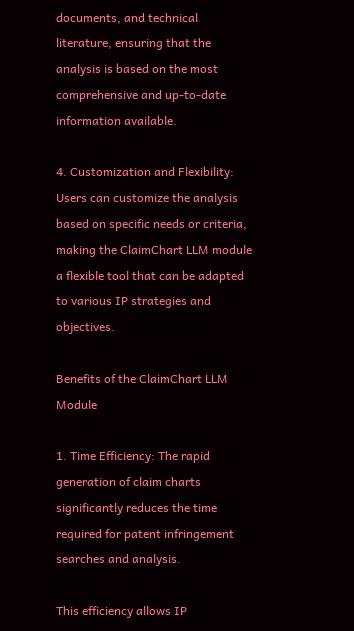documents, and technical literature, ensuring that the analysis is based on the most comprehensive and up-to-date information available.

4. Customization and Flexibility: Users can customize the analysis based on specific needs or criteria, making the ClaimChart LLM module a flexible tool that can be adapted to various IP strategies and objectives.

Benefits of the ClaimChart LLM Module

1. Time Efficiency: The rapid generation of claim charts significantly reduces the time required for patent infringement searches and analysis.

This efficiency allows IP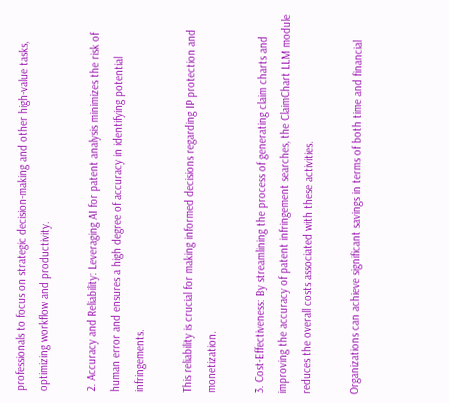professionals to focus on strategic decision-making and other high-value tasks, optimizing workflow and productivity.

2. Accuracy and Reliability: Leveraging AI for patent analysis minimizes the risk of human error and ensures a high degree of accuracy in identifying potential infringements.

This reliability is crucial for making informed decisions regarding IP protection and monetization.

3. Cost-Effectiveness: By streamlining the process of generating claim charts and improving the accuracy of patent infringement searches, the ClaimChart LLM module reduces the overall costs associated with these activities.

Organizations can achieve significant savings in terms of both time and financial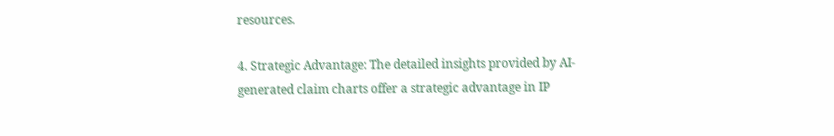resources.

4. Strategic Advantage: The detailed insights provided by AI-generated claim charts offer a strategic advantage in IP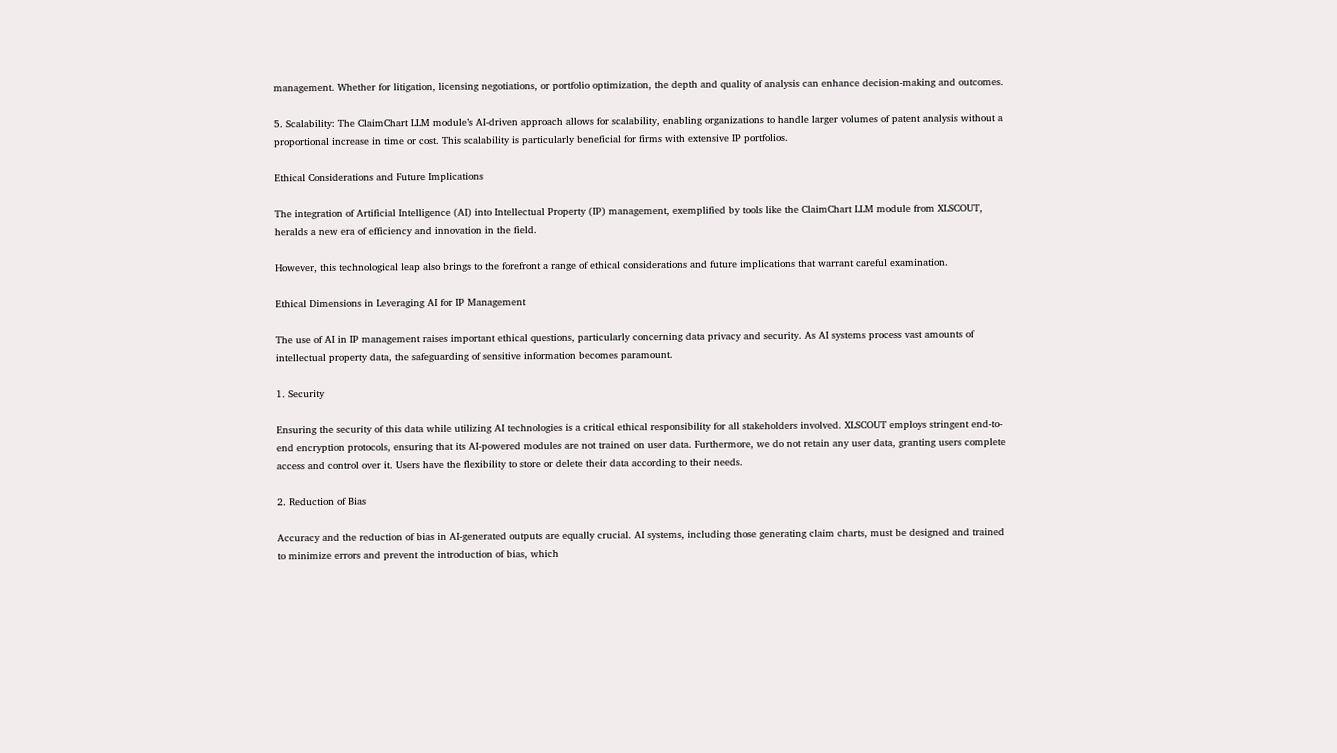management. Whether for litigation, licensing negotiations, or portfolio optimization, the depth and quality of analysis can enhance decision-making and outcomes.

5. Scalability: The ClaimChart LLM module’s AI-driven approach allows for scalability, enabling organizations to handle larger volumes of patent analysis without a proportional increase in time or cost. This scalability is particularly beneficial for firms with extensive IP portfolios.

Ethical Considerations and Future Implications

The integration of Artificial Intelligence (AI) into Intellectual Property (IP) management, exemplified by tools like the ClaimChart LLM module from XLSCOUT, heralds a new era of efficiency and innovation in the field.

However, this technological leap also brings to the forefront a range of ethical considerations and future implications that warrant careful examination.

Ethical Dimensions in Leveraging AI for IP Management

The use of AI in IP management raises important ethical questions, particularly concerning data privacy and security. As AI systems process vast amounts of intellectual property data, the safeguarding of sensitive information becomes paramount.

1. Security

Ensuring the security of this data while utilizing AI technologies is a critical ethical responsibility for all stakeholders involved. XLSCOUT employs stringent end-to-end encryption protocols, ensuring that its AI-powered modules are not trained on user data. Furthermore, we do not retain any user data, granting users complete access and control over it. Users have the flexibility to store or delete their data according to their needs.

2. Reduction of Bias

Accuracy and the reduction of bias in AI-generated outputs are equally crucial. AI systems, including those generating claim charts, must be designed and trained to minimize errors and prevent the introduction of bias, which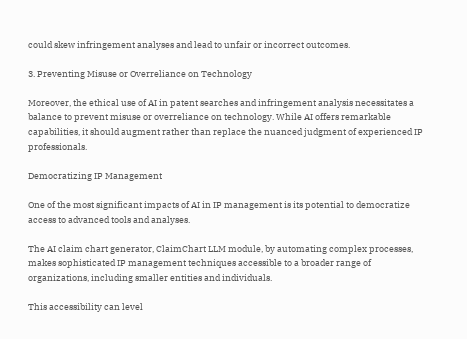could skew infringement analyses and lead to unfair or incorrect outcomes.

3. Preventing Misuse or Overreliance on Technology

Moreover, the ethical use of AI in patent searches and infringement analysis necessitates a balance to prevent misuse or overreliance on technology. While AI offers remarkable capabilities, it should augment rather than replace the nuanced judgment of experienced IP professionals.

Democratizing IP Management

One of the most significant impacts of AI in IP management is its potential to democratize access to advanced tools and analyses.

The AI claim chart generator, ClaimChart LLM module, by automating complex processes, makes sophisticated IP management techniques accessible to a broader range of organizations, including smaller entities and individuals.

This accessibility can level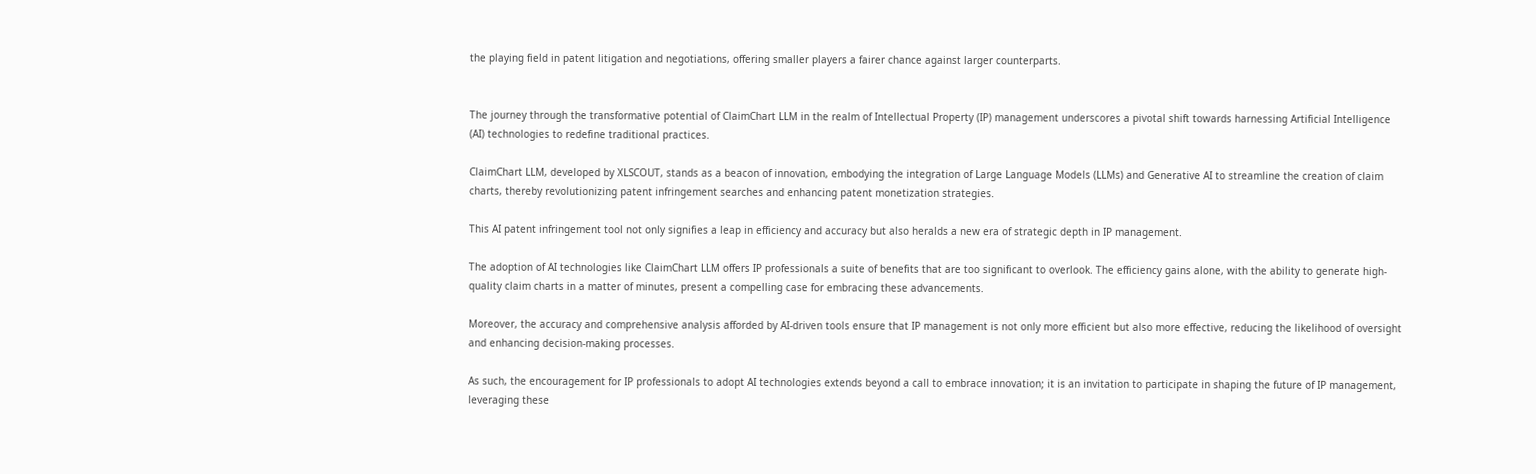the playing field in patent litigation and negotiations, offering smaller players a fairer chance against larger counterparts.


The journey through the transformative potential of ClaimChart LLM in the realm of Intellectual Property (IP) management underscores a pivotal shift towards harnessing Artificial Intelligence (AI) technologies to redefine traditional practices.

ClaimChart LLM, developed by XLSCOUT, stands as a beacon of innovation, embodying the integration of Large Language Models (LLMs) and Generative AI to streamline the creation of claim charts, thereby revolutionizing patent infringement searches and enhancing patent monetization strategies.

This AI patent infringement tool not only signifies a leap in efficiency and accuracy but also heralds a new era of strategic depth in IP management.

The adoption of AI technologies like ClaimChart LLM offers IP professionals a suite of benefits that are too significant to overlook. The efficiency gains alone, with the ability to generate high-quality claim charts in a matter of minutes, present a compelling case for embracing these advancements.

Moreover, the accuracy and comprehensive analysis afforded by AI-driven tools ensure that IP management is not only more efficient but also more effective, reducing the likelihood of oversight and enhancing decision-making processes.

As such, the encouragement for IP professionals to adopt AI technologies extends beyond a call to embrace innovation; it is an invitation to participate in shaping the future of IP management, leveraging these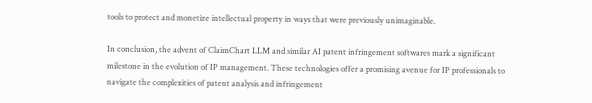tools to protect and monetize intellectual property in ways that were previously unimaginable.

In conclusion, the advent of ClaimChart LLM and similar AI patent infringement softwares mark a significant milestone in the evolution of IP management. These technologies offer a promising avenue for IP professionals to navigate the complexities of patent analysis and infringement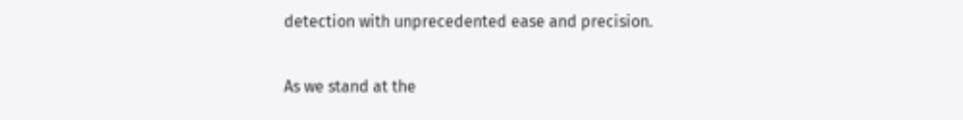detection with unprecedented ease and precision.

As we stand at the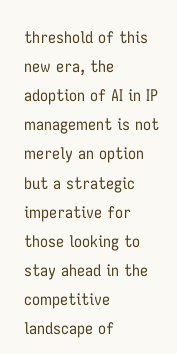threshold of this new era, the adoption of AI in IP management is not merely an option but a strategic imperative for those looking to stay ahead in the competitive landscape of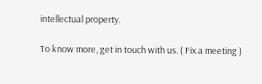intellectual property.

To know more, get in touch with us. ( Fix a meeting )